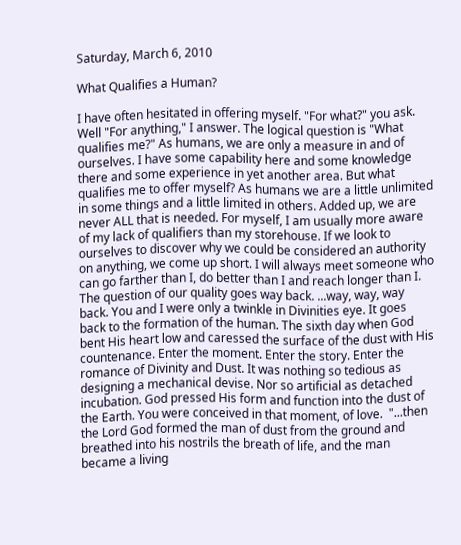Saturday, March 6, 2010

What Qualifies a Human?

I have often hesitated in offering myself. "For what?" you ask. Well "For anything," I answer. The logical question is "What qualifies me?" As humans, we are only a measure in and of ourselves. I have some capability here and some knowledge there and some experience in yet another area. But what qualifies me to offer myself? As humans we are a little unlimited in some things and a little limited in others. Added up, we are never ALL that is needed. For myself, I am usually more aware of my lack of qualifiers than my storehouse. If we look to ourselves to discover why we could be considered an authority on anything, we come up short. I will always meet someone who can go farther than I, do better than I and reach longer than I.
The question of our quality goes way back. ...way, way, way back. You and I were only a twinkle in Divinities eye. It goes back to the formation of the human. The sixth day when God bent His heart low and caressed the surface of the dust with His countenance. Enter the moment. Enter the story. Enter the romance of Divinity and Dust. It was nothing so tedious as designing a mechanical devise. Nor so artificial as detached incubation. God pressed His form and function into the dust of the Earth. You were conceived in that moment, of love.  "...then the Lord God formed the man of dust from the ground and breathed into his nostrils the breath of life, and the man became a living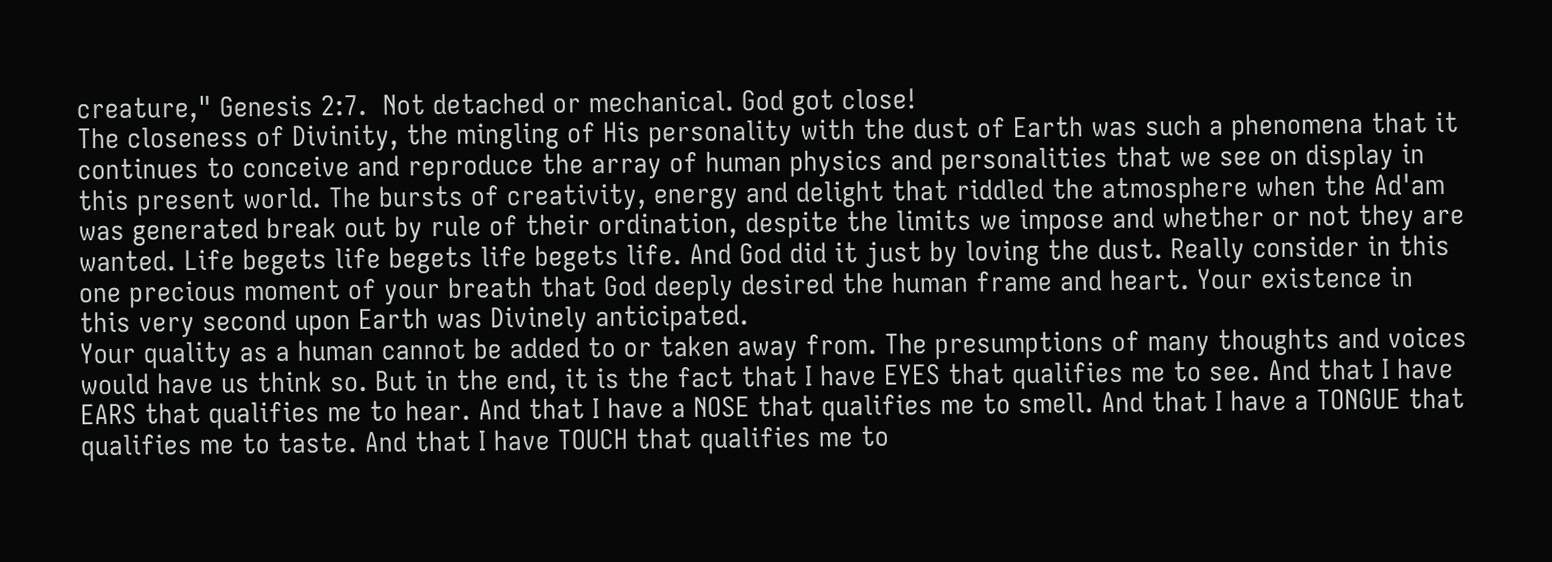creature," Genesis 2:7.  Not detached or mechanical. God got close!
The closeness of Divinity, the mingling of His personality with the dust of Earth was such a phenomena that it continues to conceive and reproduce the array of human physics and personalities that we see on display in this present world. The bursts of creativity, energy and delight that riddled the atmosphere when the Ad'am was generated break out by rule of their ordination, despite the limits we impose and whether or not they are wanted. Life begets life begets life begets life. And God did it just by loving the dust. Really consider in this one precious moment of your breath that God deeply desired the human frame and heart. Your existence in this very second upon Earth was Divinely anticipated.
Your quality as a human cannot be added to or taken away from. The presumptions of many thoughts and voices would have us think so. But in the end, it is the fact that I have EYES that qualifies me to see. And that I have EARS that qualifies me to hear. And that I have a NOSE that qualifies me to smell. And that I have a TONGUE that qualifies me to taste. And that I have TOUCH that qualifies me to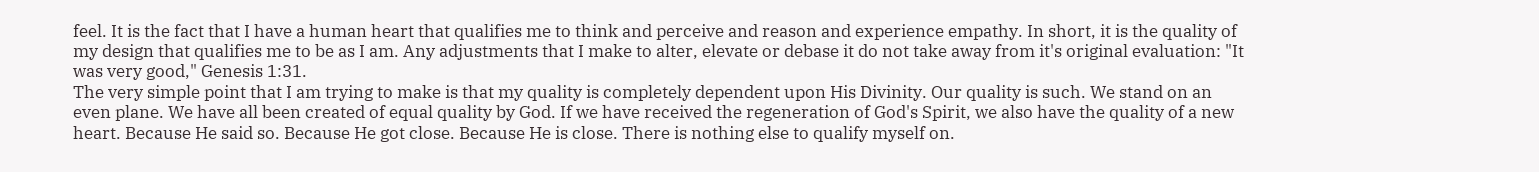feel. It is the fact that I have a human heart that qualifies me to think and perceive and reason and experience empathy. In short, it is the quality of my design that qualifies me to be as I am. Any adjustments that I make to alter, elevate or debase it do not take away from it's original evaluation: "It was very good," Genesis 1:31.
The very simple point that I am trying to make is that my quality is completely dependent upon His Divinity. Our quality is such. We stand on an even plane. We have all been created of equal quality by God. If we have received the regeneration of God's Spirit, we also have the quality of a new heart. Because He said so. Because He got close. Because He is close. There is nothing else to qualify myself on.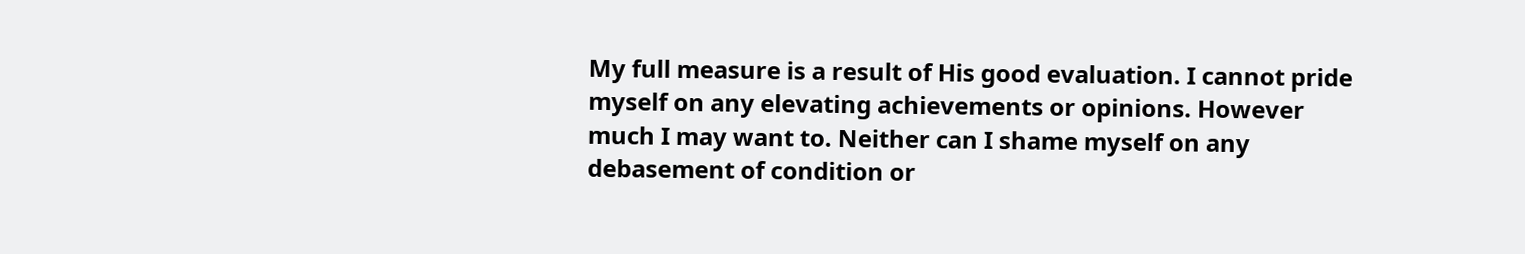My full measure is a result of His good evaluation. I cannot pride myself on any elevating achievements or opinions. However much I may want to. Neither can I shame myself on any debasement of condition or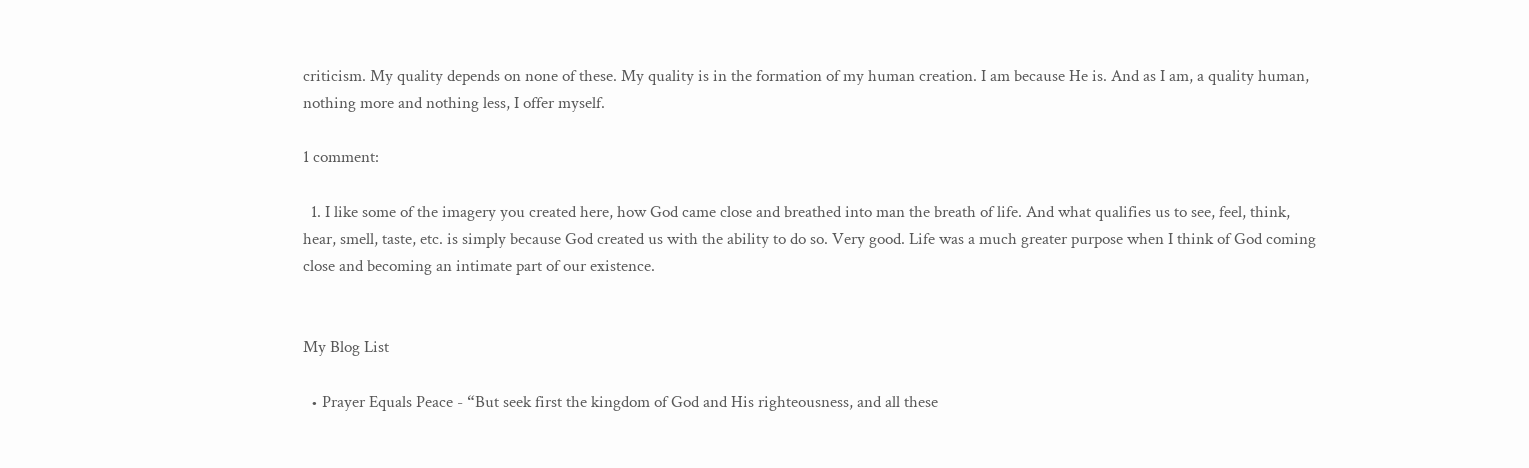criticism. My quality depends on none of these. My quality is in the formation of my human creation. I am because He is. And as I am, a quality human, nothing more and nothing less, I offer myself.

1 comment:

  1. I like some of the imagery you created here, how God came close and breathed into man the breath of life. And what qualifies us to see, feel, think, hear, smell, taste, etc. is simply because God created us with the ability to do so. Very good. Life was a much greater purpose when I think of God coming close and becoming an intimate part of our existence.


My Blog List

  • Prayer Equals Peace - “But seek first the kingdom of God and His righteousness, and all these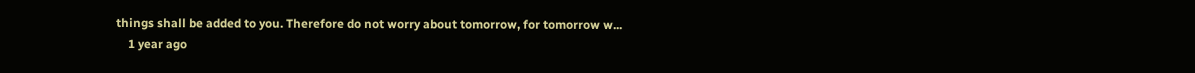things shall be added to you. Therefore do not worry about tomorrow, for tomorrow w...
    1 year ago